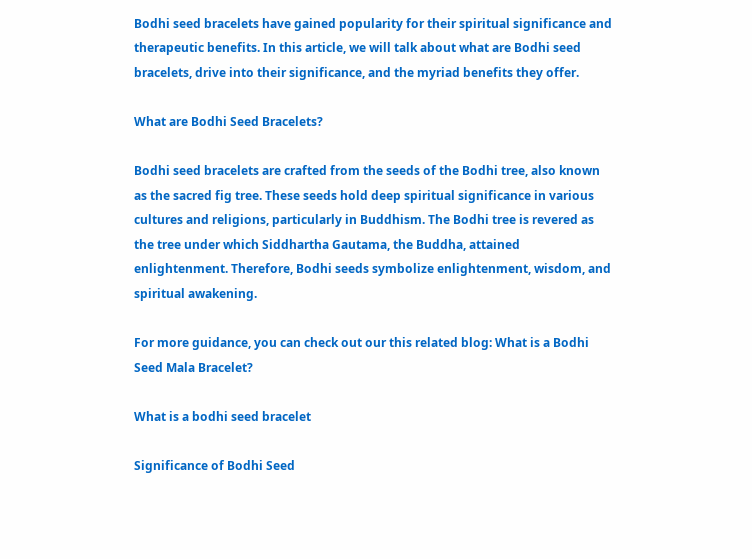Bodhi seed bracelets have gained popularity for their spiritual significance and therapeutic benefits. In this article, we will talk about what are Bodhi seed bracelets, drive into their significance, and the myriad benefits they offer.

What are Bodhi Seed Bracelets?

Bodhi seed bracelets are crafted from the seeds of the Bodhi tree, also known as the sacred fig tree. These seeds hold deep spiritual significance in various cultures and religions, particularly in Buddhism. The Bodhi tree is revered as the tree under which Siddhartha Gautama, the Buddha, attained enlightenment. Therefore, Bodhi seeds symbolize enlightenment, wisdom, and spiritual awakening.

For more guidance, you can check out our this related blog: What is a Bodhi Seed Mala Bracelet?

What is a bodhi seed bracelet

Significance of Bodhi Seed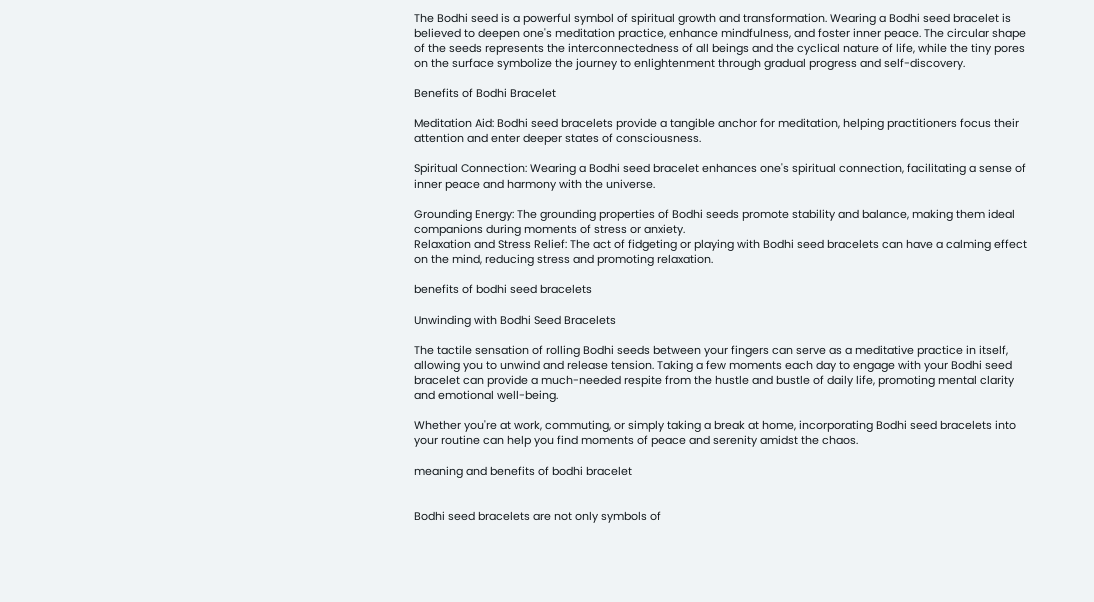The Bodhi seed is a powerful symbol of spiritual growth and transformation. Wearing a Bodhi seed bracelet is believed to deepen one's meditation practice, enhance mindfulness, and foster inner peace. The circular shape of the seeds represents the interconnectedness of all beings and the cyclical nature of life, while the tiny pores on the surface symbolize the journey to enlightenment through gradual progress and self-discovery.

Benefits of Bodhi Bracelet

Meditation Aid: Bodhi seed bracelets provide a tangible anchor for meditation, helping practitioners focus their attention and enter deeper states of consciousness.

Spiritual Connection: Wearing a Bodhi seed bracelet enhances one's spiritual connection, facilitating a sense of inner peace and harmony with the universe.

Grounding Energy: The grounding properties of Bodhi seeds promote stability and balance, making them ideal companions during moments of stress or anxiety.
Relaxation and Stress Relief: The act of fidgeting or playing with Bodhi seed bracelets can have a calming effect on the mind, reducing stress and promoting relaxation.

benefits of bodhi seed bracelets

Unwinding with Bodhi Seed Bracelets

The tactile sensation of rolling Bodhi seeds between your fingers can serve as a meditative practice in itself, allowing you to unwind and release tension. Taking a few moments each day to engage with your Bodhi seed bracelet can provide a much-needed respite from the hustle and bustle of daily life, promoting mental clarity and emotional well-being.

Whether you're at work, commuting, or simply taking a break at home, incorporating Bodhi seed bracelets into your routine can help you find moments of peace and serenity amidst the chaos.

meaning and benefits of bodhi bracelet


Bodhi seed bracelets are not only symbols of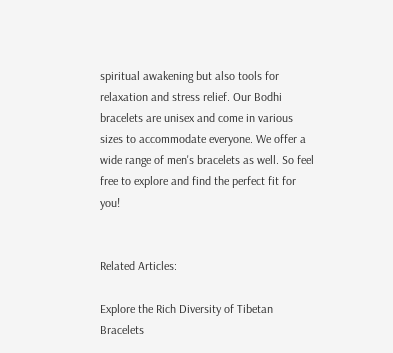spiritual awakening but also tools for relaxation and stress relief. Our Bodhi bracelets are unisex and come in various sizes to accommodate everyone. We offer a wide range of men's bracelets as well. So feel free to explore and find the perfect fit for you!


Related Articles:

Explore the Rich Diversity of Tibetan Bracelets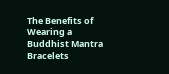The Benefits of Wearing a Buddhist Mantra Bracelets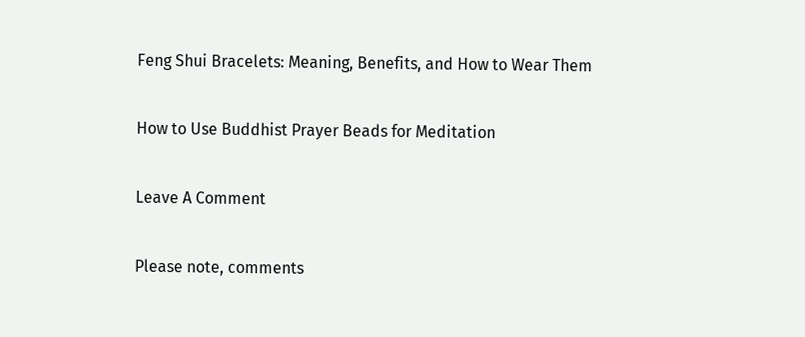Feng Shui Bracelets: Meaning, Benefits, and How to Wear Them

How to Use Buddhist Prayer Beads for Meditation

Leave A Comment

Please note, comments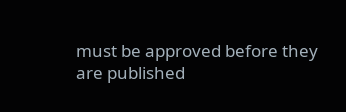must be approved before they are published